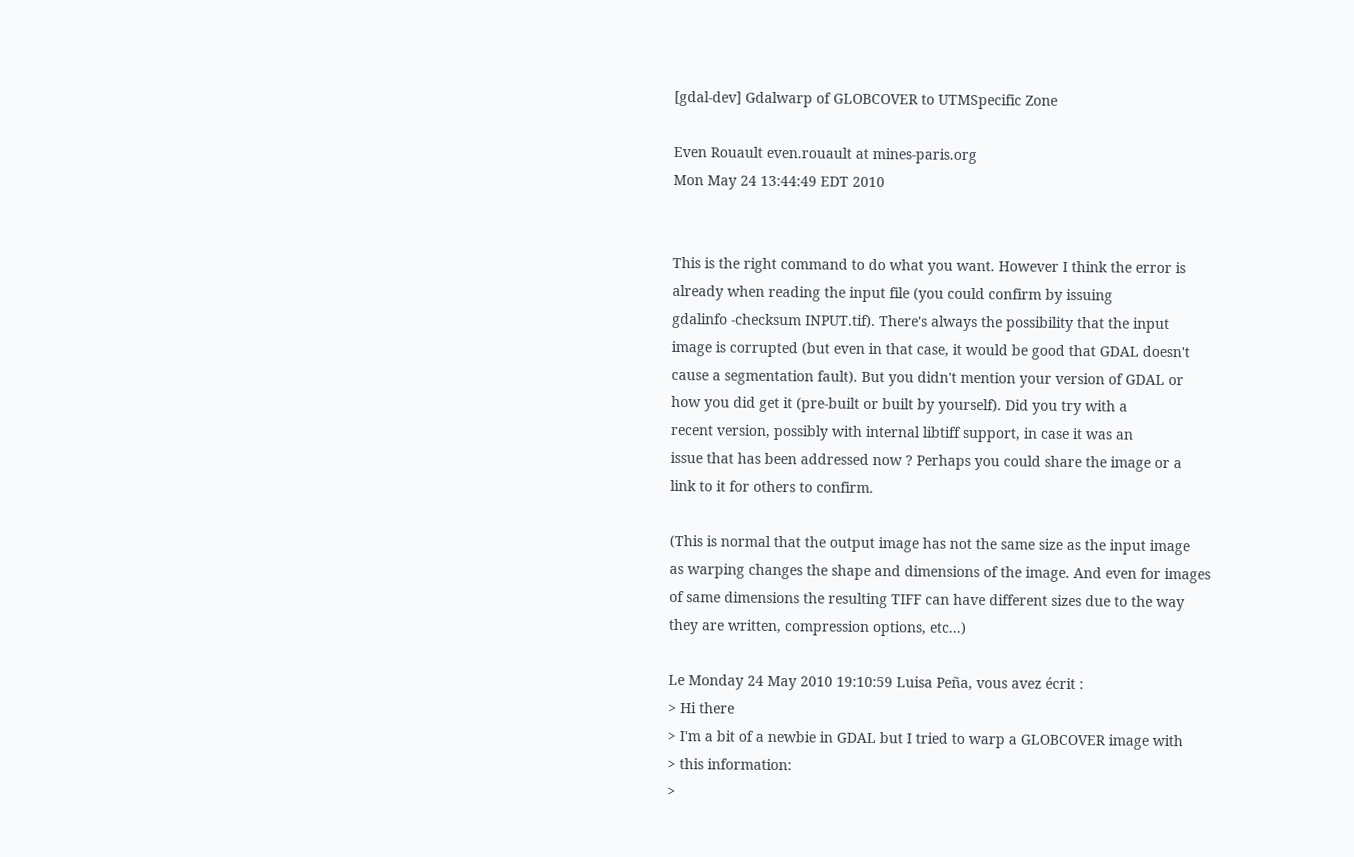[gdal-dev] Gdalwarp of GLOBCOVER to UTMSpecific Zone

Even Rouault even.rouault at mines-paris.org
Mon May 24 13:44:49 EDT 2010


This is the right command to do what you want. However I think the error is
already when reading the input file (you could confirm by issuing
gdalinfo -checksum INPUT.tif). There's always the possibility that the input
image is corrupted (but even in that case, it would be good that GDAL doesn't
cause a segmentation fault). But you didn't mention your version of GDAL or
how you did get it (pre-built or built by yourself). Did you try with a
recent version, possibly with internal libtiff support, in case it was an
issue that has been addressed now ? Perhaps you could share the image or a
link to it for others to confirm.

(This is normal that the output image has not the same size as the input image
as warping changes the shape and dimensions of the image. And even for images
of same dimensions the resulting TIFF can have different sizes due to the way
they are written, compression options, etc...)

Le Monday 24 May 2010 19:10:59 Luisa Peña, vous avez écrit :
> Hi there
> I'm a bit of a newbie in GDAL but I tried to warp a GLOBCOVER image with
> this information:
>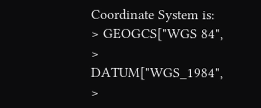Coordinate System is:
> GEOGCS["WGS 84",
>     DATUM["WGS_1984",
>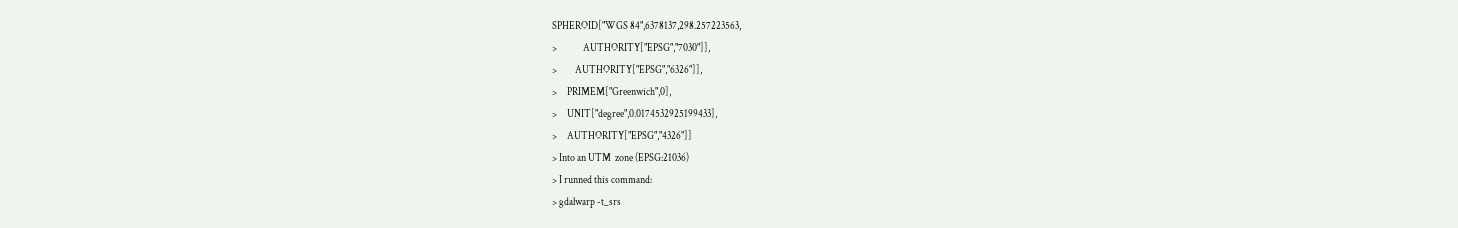SPHEROID["WGS 84",6378137,298.257223563,
>             AUTHORITY["EPSG","7030"]],
>         AUTHORITY["EPSG","6326"]],
>     PRIMEM["Greenwich",0],
>     UNIT["degree",0.0174532925199433],
>     AUTHORITY["EPSG","4326"]]
> Into an UTM  zone (EPSG:21036)
> I runned this command:
> gdalwarp -t_srs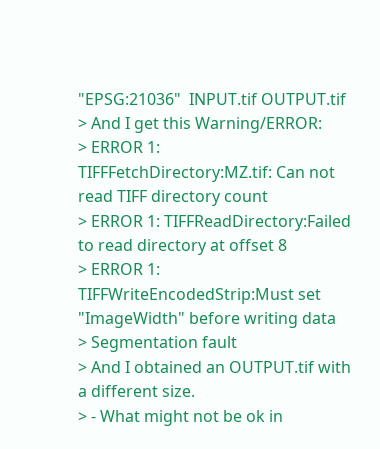"EPSG:21036"  INPUT.tif OUTPUT.tif
> And I get this Warning/ERROR:
> ERROR 1: TIFFFetchDirectory:MZ.tif: Can not read TIFF directory count
> ERROR 1: TIFFReadDirectory:Failed to read directory at offset 8
> ERROR 1: TIFFWriteEncodedStrip:Must set "ImageWidth" before writing data
> Segmentation fault
> And I obtained an OUTPUT.tif with a different size.
> - What might not be ok in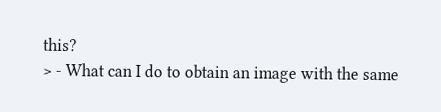this?
> - What can I do to obtain an image with the same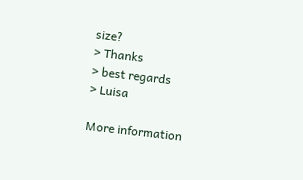size?
> Thanks
> best regards
> Luisa

More information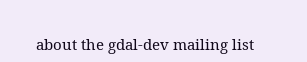about the gdal-dev mailing list